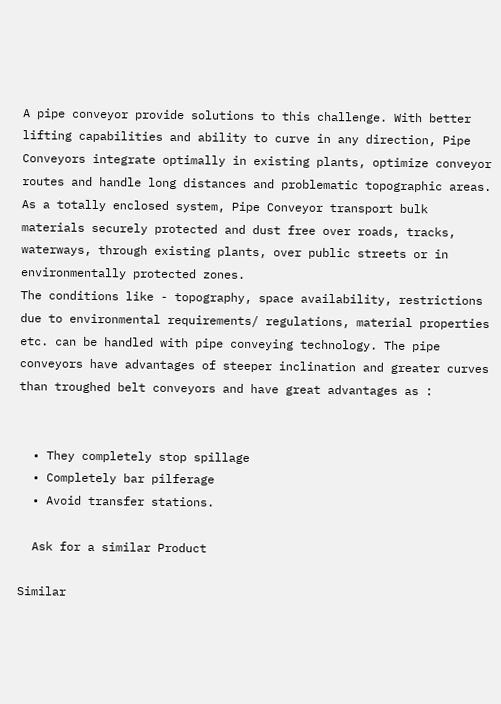A pipe conveyor provide solutions to this challenge. With better lifting capabilities and ability to curve in any direction, Pipe Conveyors integrate optimally in existing plants, optimize conveyor routes and handle long distances and problematic topographic areas.
As a totally enclosed system, Pipe Conveyor transport bulk materials securely protected and dust free over roads, tracks, waterways, through existing plants, over public streets or in environmentally protected zones.
The conditions like - topography, space availability, restrictions due to environmental requirements/ regulations, material properties etc. can be handled with pipe conveying technology. The pipe conveyors have advantages of steeper inclination and greater curves than troughed belt conveyors and have great advantages as :


  • They completely stop spillage
  • Completely bar pilferage
  • Avoid transfer stations.

  Ask for a similar Product

Similar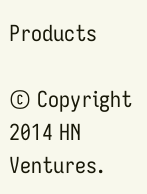Products

© Copyright 2014 HN Ventures.